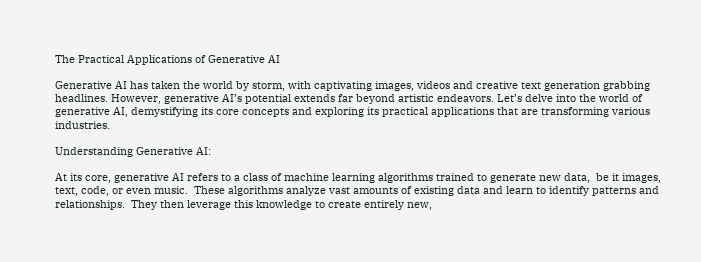The Practical Applications of Generative AI

Generative AI has taken the world by storm, with captivating images, videos and creative text generation grabbing headlines. However, generative AI’s potential extends far beyond artistic endeavors. Let’s delve into the world of generative AI, demystifying its core concepts and exploring its practical applications that are transforming various industries.

Understanding Generative AI:

At its core, generative AI refers to a class of machine learning algorithms trained to generate new data,  be it images, text, code, or even music.  These algorithms analyze vast amounts of existing data and learn to identify patterns and relationships.  They then leverage this knowledge to create entirely new,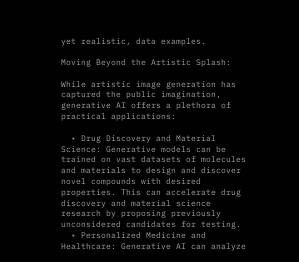yet realistic, data examples.

Moving Beyond the Artistic Splash:

While artistic image generation has captured the public imagination, generative AI offers a plethora of practical applications:

  • Drug Discovery and Material Science: Generative models can be trained on vast datasets of molecules and materials to design and discover novel compounds with desired properties. This can accelerate drug discovery and material science research by proposing previously unconsidered candidates for testing.
  • Personalized Medicine and Healthcare: Generative AI can analyze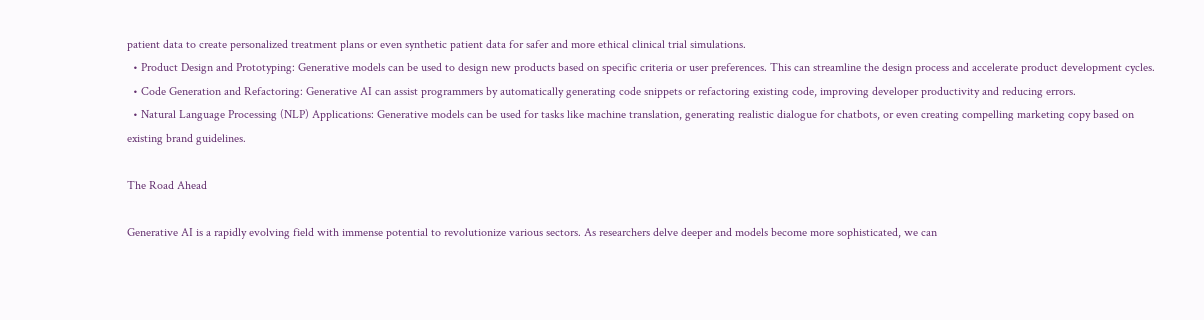patient data to create personalized treatment plans or even synthetic patient data for safer and more ethical clinical trial simulations.
  • Product Design and Prototyping: Generative models can be used to design new products based on specific criteria or user preferences. This can streamline the design process and accelerate product development cycles.
  • Code Generation and Refactoring: Generative AI can assist programmers by automatically generating code snippets or refactoring existing code, improving developer productivity and reducing errors.
  • Natural Language Processing (NLP) Applications: Generative models can be used for tasks like machine translation, generating realistic dialogue for chatbots, or even creating compelling marketing copy based on existing brand guidelines.

The Road Ahead

Generative AI is a rapidly evolving field with immense potential to revolutionize various sectors. As researchers delve deeper and models become more sophisticated, we can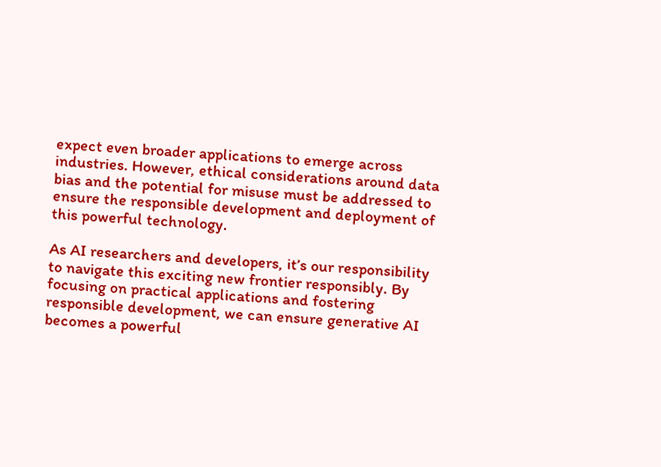expect even broader applications to emerge across industries. However, ethical considerations around data bias and the potential for misuse must be addressed to ensure the responsible development and deployment of this powerful technology.

As AI researchers and developers, it’s our responsibility to navigate this exciting new frontier responsibly. By focusing on practical applications and fostering responsible development, we can ensure generative AI becomes a powerful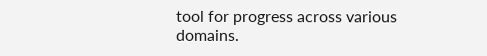tool for progress across various domains.